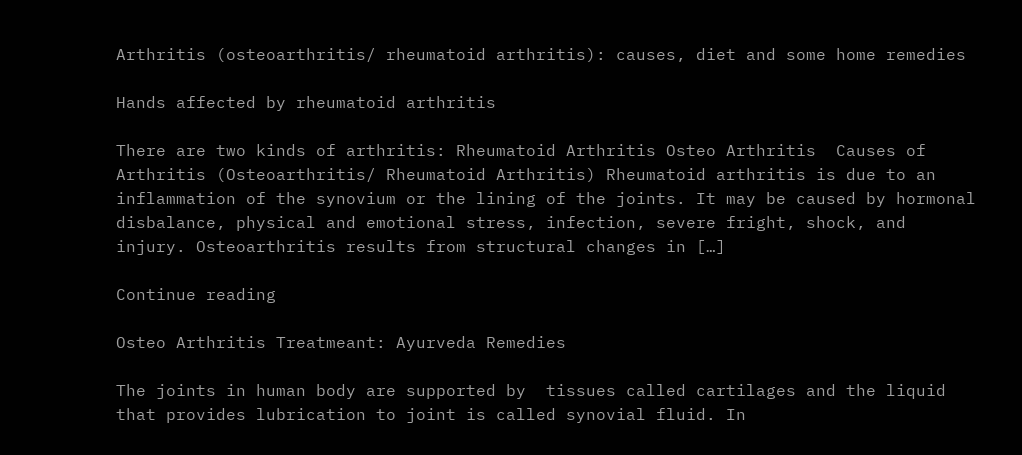Arthritis (osteoarthritis/ rheumatoid arthritis): causes, diet and some home remedies

Hands affected by rheumatoid arthritis

There are two kinds of arthritis: Rheumatoid Arthritis Osteo Arthritis  Causes of Arthritis (Osteoarthritis/ Rheumatoid Arthritis) Rheumatoid arthritis is due to an inflammation of the synovium or the lining of the joints. It may be caused by hormonal disbalance, physical and emotional stress, infection, severe fright, shock, and injury. Osteoarthritis results from structural changes in […]

Continue reading

Osteo Arthritis Treatmeant: Ayurveda Remedies

The joints in human body are supported by  tissues called cartilages and the liquid that provides lubrication to joint is called synovial fluid. In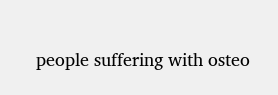people suffering with osteo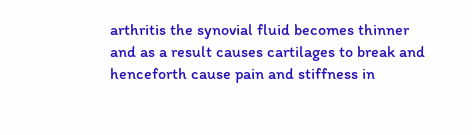arthritis the synovial fluid becomes thinner and as a result causes cartilages to break and henceforth cause pain and stiffness in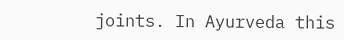joints. In Ayurveda this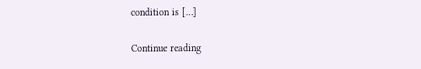condition is […]

Continue reading